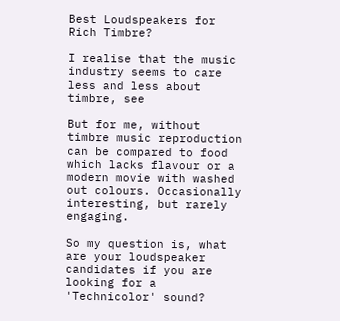Best Loudspeakers for Rich Timbre?

I realise that the music industry seems to care less and less about timbre, see

But for me, without timbre music reproduction can be compared to food which lacks flavour or a modern movie with washed out colours. Occasionally interesting, but rarely engaging.

So my question is, what are your loudspeaker candidates if you are looking for a 'Technicolor' sound?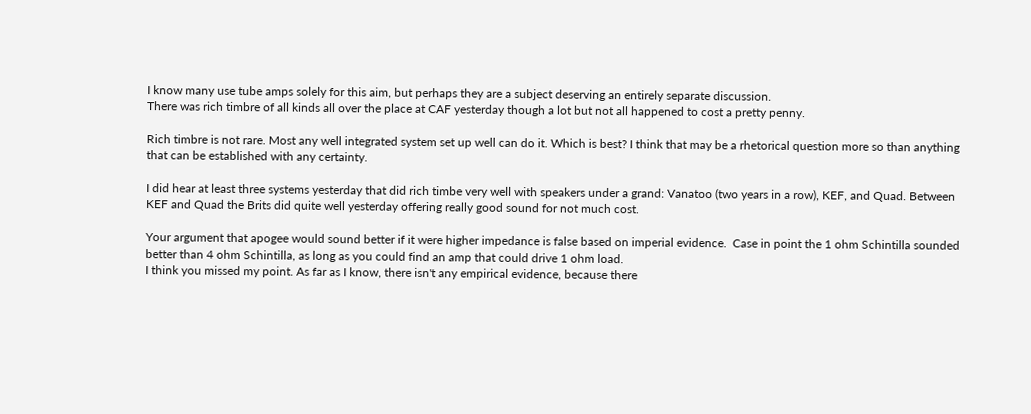I know many use tube amps solely for this aim, but perhaps they are a subject deserving an entirely separate discussion.
There was rich timbre of all kinds all over the place at CAF yesterday though a lot but not all happened to cost a pretty penny.

Rich timbre is not rare. Most any well integrated system set up well can do it. Which is best? I think that may be a rhetorical question more so than anything that can be established with any certainty.

I did hear at least three systems yesterday that did rich timbe very well with speakers under a grand: Vanatoo (two years in a row), KEF, and Quad. Between KEF and Quad the Brits did quite well yesterday offering really good sound for not much cost.

Your argument that apogee would sound better if it were higher impedance is false based on imperial evidence.  Case in point the 1 ohm Schintilla sounded better than 4 ohm Schintilla, as long as you could find an amp that could drive 1 ohm load.
I think you missed my point. As far as I know, there isn't any empirical evidence, because there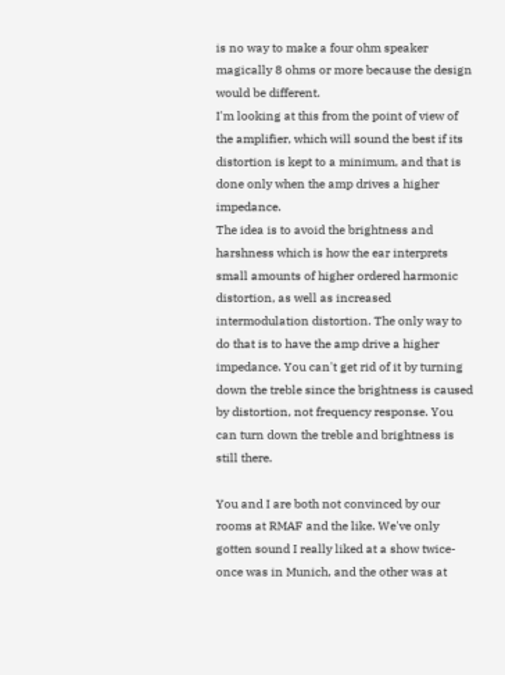is no way to make a four ohm speaker magically 8 ohms or more because the design would be different.
I'm looking at this from the point of view of the amplifier, which will sound the best if its distortion is kept to a minimum, and that is done only when the amp drives a higher impedance.
The idea is to avoid the brightness and harshness which is how the ear interprets small amounts of higher ordered harmonic distortion, as well as increased intermodulation distortion. The only way to do that is to have the amp drive a higher impedance. You can't get rid of it by turning down the treble since the brightness is caused by distortion, not frequency response. You can turn down the treble and brightness is still there.

You and I are both not convinced by our rooms at RMAF and the like. We've only gotten sound I really liked at a show twice- once was in Munich, and the other was at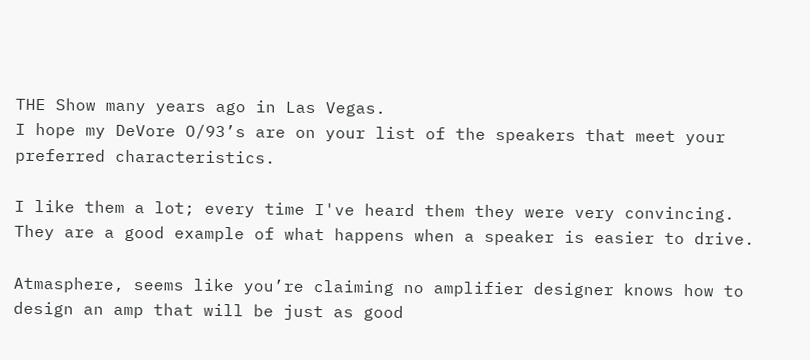THE Show many years ago in Las Vegas.
I hope my DeVore O/93’s are on your list of the speakers that meet your preferred characteristics.

I like them a lot; every time I've heard them they were very convincing. They are a good example of what happens when a speaker is easier to drive.

Atmasphere, seems like you’re claiming no amplifier designer knows how to design an amp that will be just as good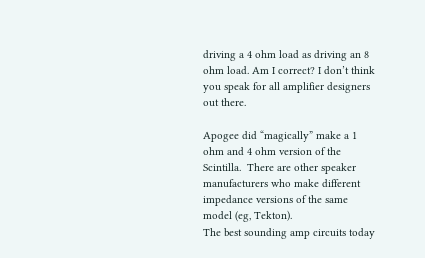driving a 4 ohm load as driving an 8 ohm load. Am I correct? I don’t think you speak for all amplifier designers out there.

Apogee did “magically” make a 1 ohm and 4 ohm version of the Scintilla.  There are other speaker manufacturers who make different impedance versions of the same model (eg, Tekton).
The best sounding amp circuits today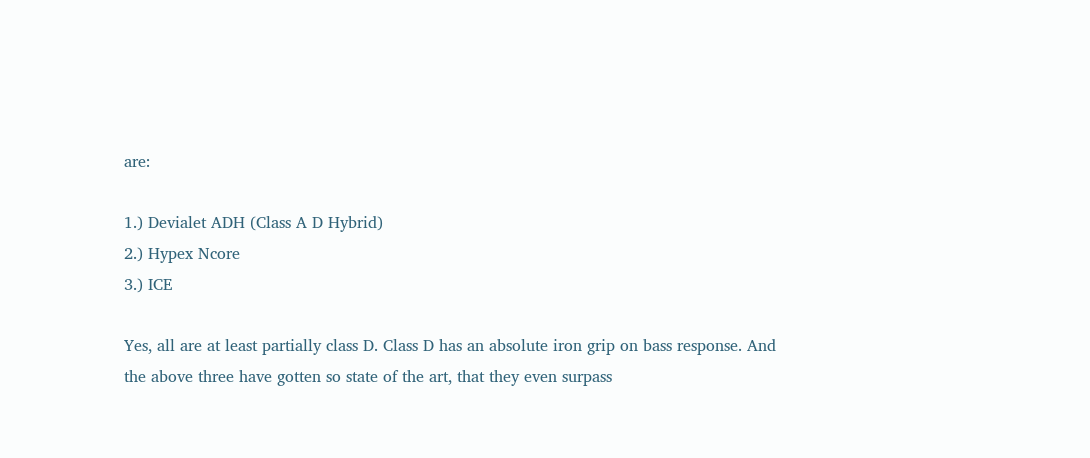are:

1.) Devialet ADH (Class A D Hybrid)
2.) Hypex Ncore
3.) ICE

Yes, all are at least partially class D. Class D has an absolute iron grip on bass response. And the above three have gotten so state of the art, that they even surpass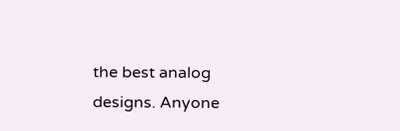the best analog designs. Anyone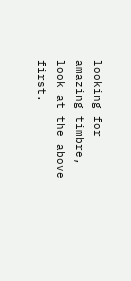looking for amazing timbre, look at the above first.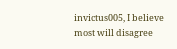invictus005, I believe most will disagree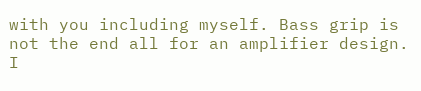with you including myself. Bass grip is not the end all for an amplifier design. I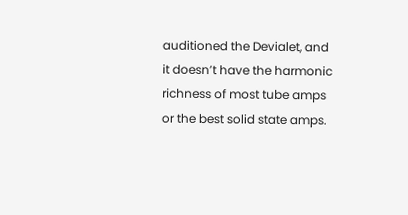auditioned the Devialet, and it doesn’t have the harmonic richness of most tube amps or the best solid state amps.